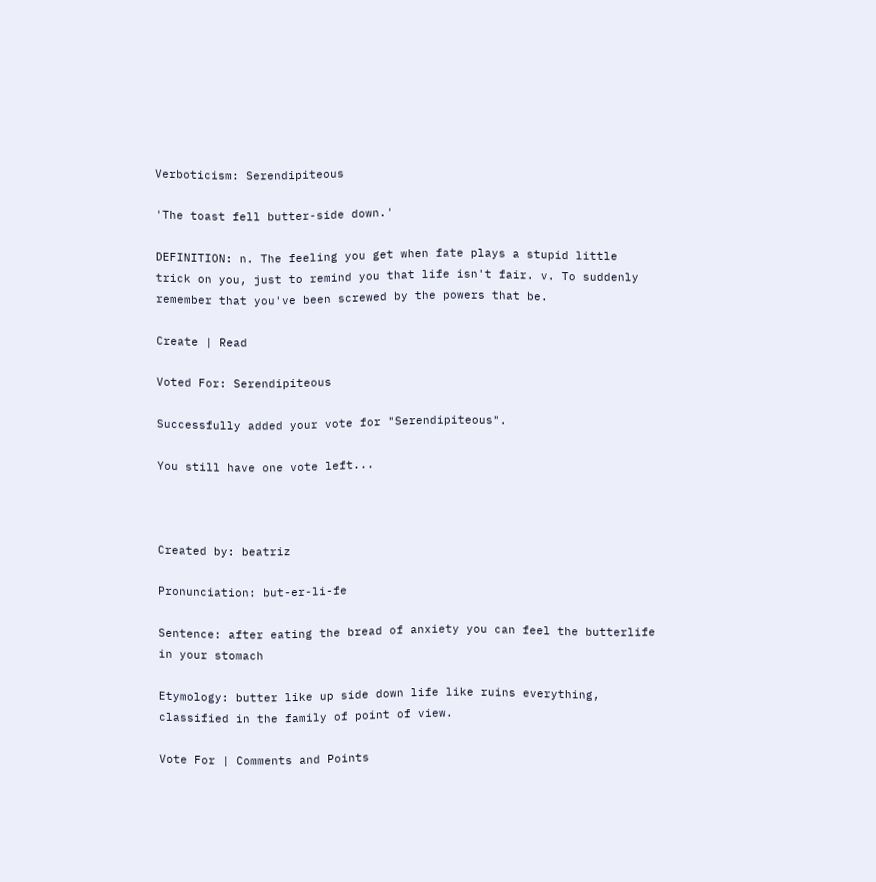Verboticism: Serendipiteous

'The toast fell butter-side down.'

DEFINITION: n. The feeling you get when fate plays a stupid little trick on you, just to remind you that life isn't fair. v. To suddenly remember that you've been screwed by the powers that be.

Create | Read

Voted For: Serendipiteous

Successfully added your vote for "Serendipiteous".

You still have one vote left...



Created by: beatriz

Pronunciation: but-er-li-fe

Sentence: after eating the bread of anxiety you can feel the butterlife in your stomach

Etymology: butter like up side down life like ruins everything, classified in the family of point of view.

Vote For | Comments and Points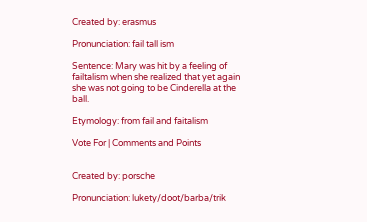Created by: erasmus

Pronunciation: fail tall ism

Sentence: Mary was hit by a feeling of failtalism when she realized that yet again she was not going to be Cinderella at the ball.

Etymology: from fail and faitalism

Vote For | Comments and Points


Created by: porsche

Pronunciation: lukety/doot/barba/trik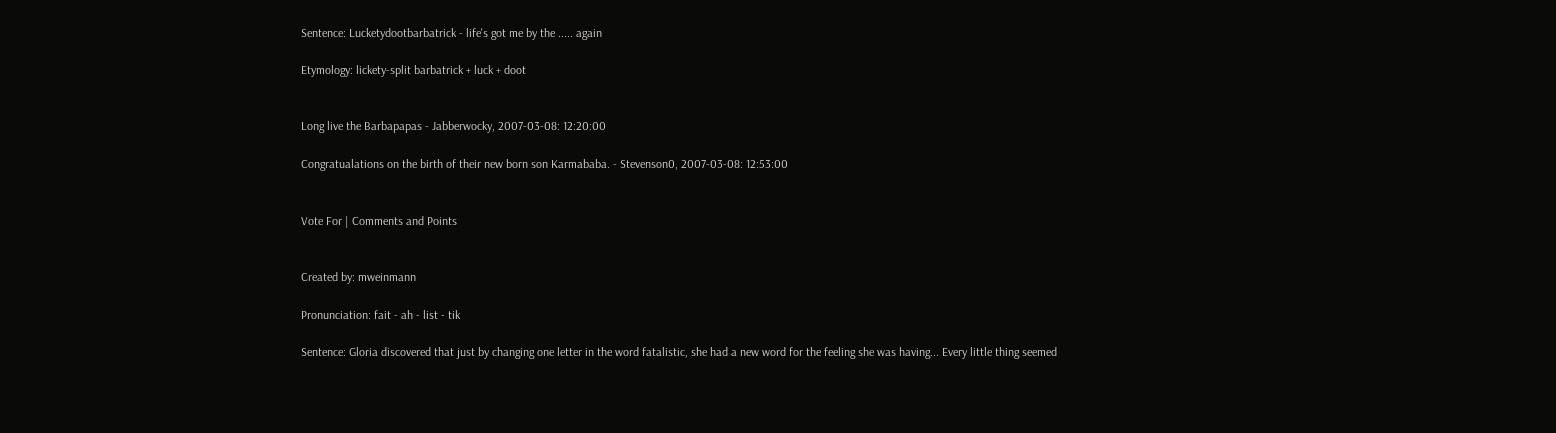Sentence: Lucketydootbarbatrick - life's got me by the ..... again

Etymology: lickety-split barbatrick + luck + doot


Long live the Barbapapas - Jabberwocky, 2007-03-08: 12:20:00

Congratualations on the birth of their new born son Karmababa. - Stevenson0, 2007-03-08: 12:53:00


Vote For | Comments and Points


Created by: mweinmann

Pronunciation: fait - ah - list - tik

Sentence: Gloria discovered that just by changing one letter in the word fatalistic, she had a new word for the feeling she was having... Every little thing seemed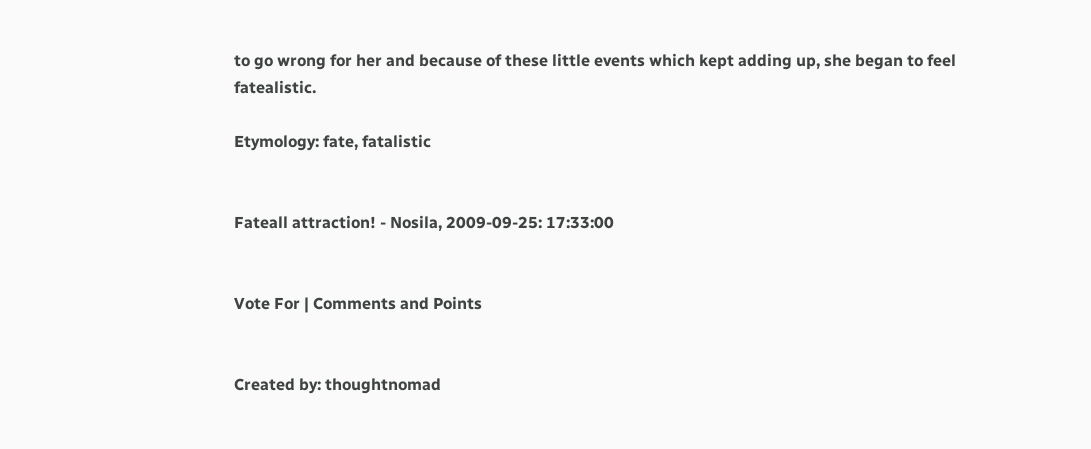to go wrong for her and because of these little events which kept adding up, she began to feel fatealistic.

Etymology: fate, fatalistic


Fateall attraction! - Nosila, 2009-09-25: 17:33:00


Vote For | Comments and Points


Created by: thoughtnomad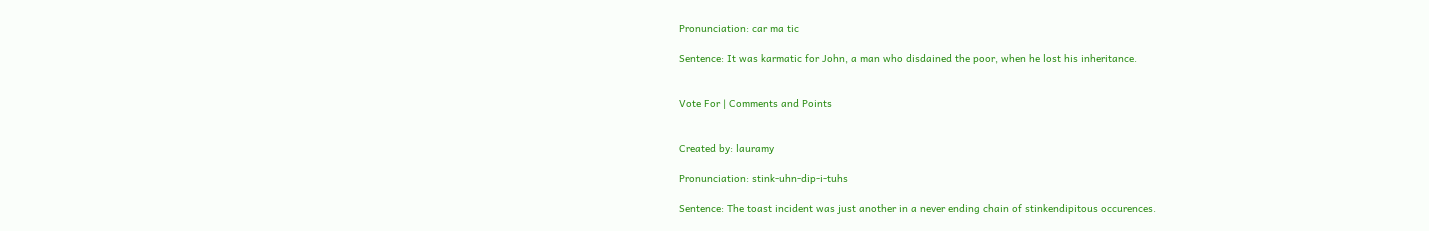Pronunciation: car ma tic

Sentence: It was karmatic for John, a man who disdained the poor, when he lost his inheritance.


Vote For | Comments and Points


Created by: lauramy

Pronunciation: stink-uhn-dip-i-tuhs

Sentence: The toast incident was just another in a never ending chain of stinkendipitous occurences.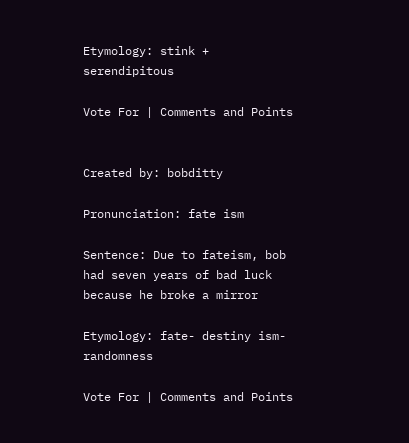Etymology: stink + serendipitous

Vote For | Comments and Points


Created by: bobditty

Pronunciation: fate ism

Sentence: Due to fateism, bob had seven years of bad luck because he broke a mirror

Etymology: fate- destiny ism- randomness

Vote For | Comments and Points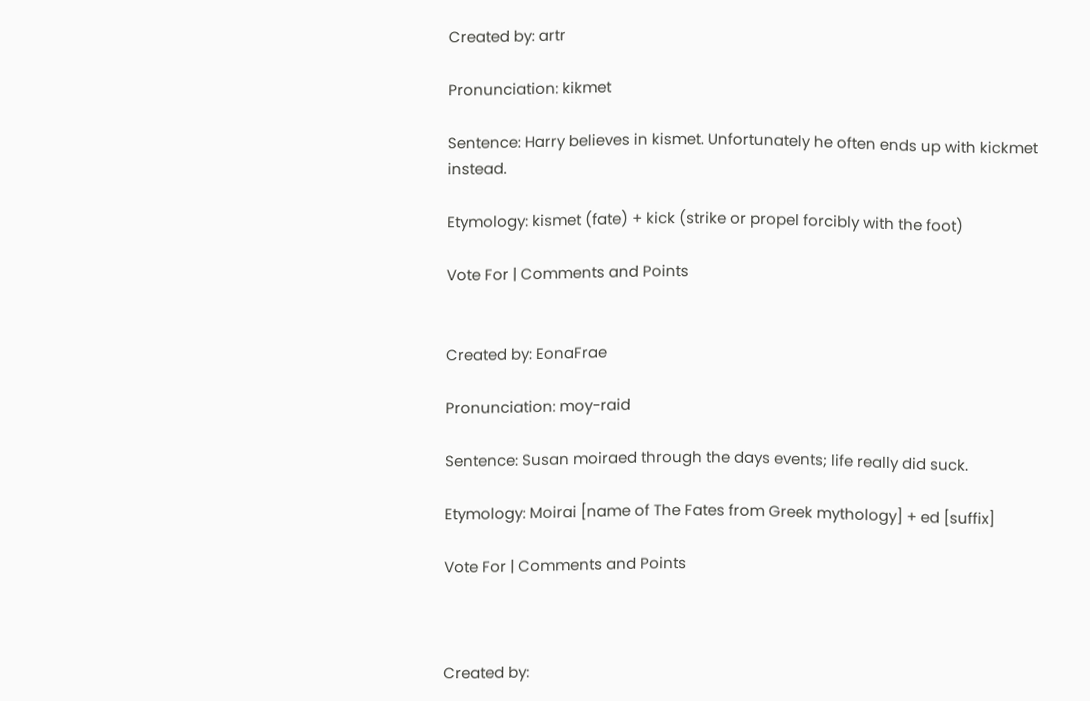Created by: artr

Pronunciation: kikmet

Sentence: Harry believes in kismet. Unfortunately he often ends up with kickmet instead.

Etymology: kismet (fate) + kick (strike or propel forcibly with the foot)

Vote For | Comments and Points


Created by: EonaFrae

Pronunciation: moy-raid

Sentence: Susan moiraed through the days events; life really did suck.

Etymology: Moirai [name of The Fates from Greek mythology] + ed [suffix]

Vote For | Comments and Points



Created by: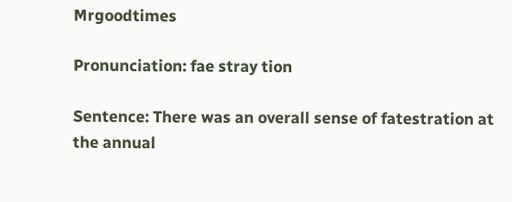Mrgoodtimes

Pronunciation: fae stray tion

Sentence: There was an overall sense of fatestration at the annual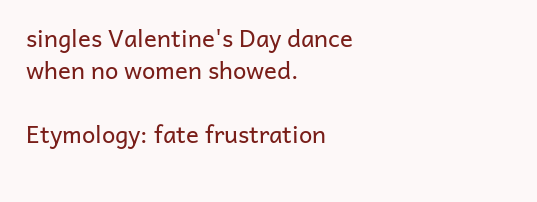singles Valentine's Day dance when no women showed.

Etymology: fate frustration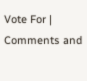Vote For | Comments and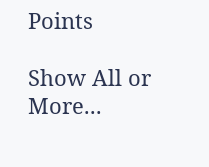Points

Show All or More...